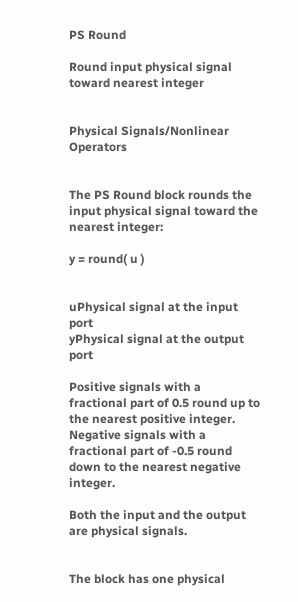PS Round

Round input physical signal toward nearest integer


Physical Signals/Nonlinear Operators


The PS Round block rounds the input physical signal toward the nearest integer:

y = round( u )


uPhysical signal at the input port
yPhysical signal at the output port

Positive signals with a fractional part of 0.5 round up to the nearest positive integer. Negative signals with a fractional part of -0.5 round down to the nearest negative integer.

Both the input and the output are physical signals.


The block has one physical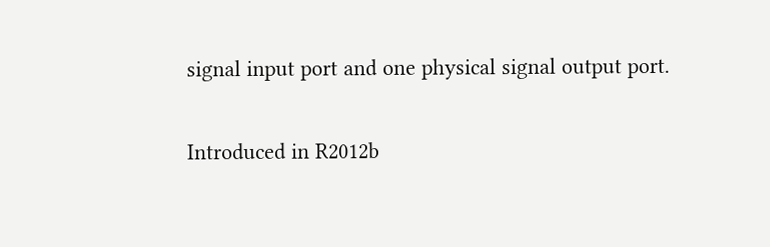signal input port and one physical signal output port.

Introduced in R2012b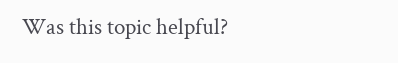Was this topic helpful?